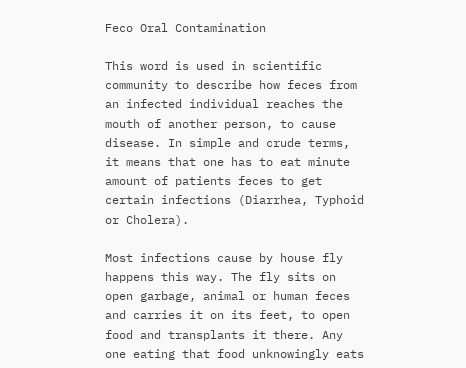Feco Oral Contamination

This word is used in scientific community to describe how feces from an infected individual reaches the mouth of another person, to cause disease. In simple and crude terms, it means that one has to eat minute amount of patients feces to get certain infections (Diarrhea, Typhoid or Cholera).

Most infections cause by house fly happens this way. The fly sits on open garbage, animal or human feces and carries it on its feet, to open food and transplants it there. Any one eating that food unknowingly eats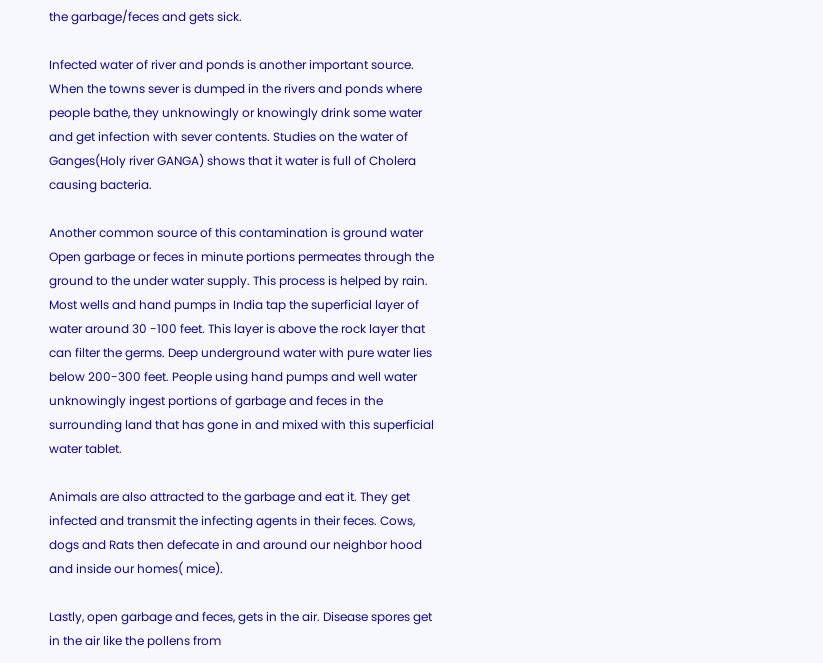the garbage/feces and gets sick.

Infected water of river and ponds is another important source. When the towns sever is dumped in the rivers and ponds where people bathe, they unknowingly or knowingly drink some water and get infection with sever contents. Studies on the water of Ganges(Holy river GANGA) shows that it water is full of Cholera causing bacteria.

Another common source of this contamination is ground water Open garbage or feces in minute portions permeates through the ground to the under water supply. This process is helped by rain. Most wells and hand pumps in India tap the superficial layer of water around 30 -100 feet. This layer is above the rock layer that can filter the germs. Deep underground water with pure water lies below 200-300 feet. People using hand pumps and well water unknowingly ingest portions of garbage and feces in the surrounding land that has gone in and mixed with this superficial water tablet.

Animals are also attracted to the garbage and eat it. They get infected and transmit the infecting agents in their feces. Cows, dogs and Rats then defecate in and around our neighbor hood and inside our homes( mice).

Lastly, open garbage and feces, gets in the air. Disease spores get in the air like the pollens from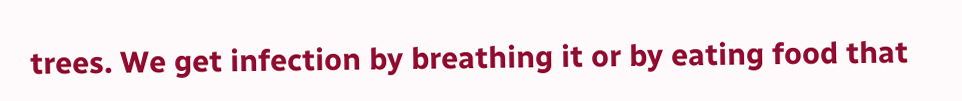trees. We get infection by breathing it or by eating food that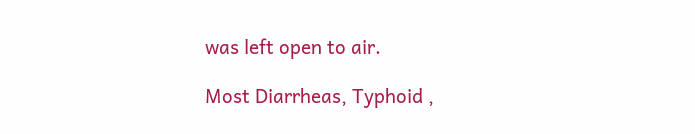was left open to air.

Most Diarrheas, Typhoid ,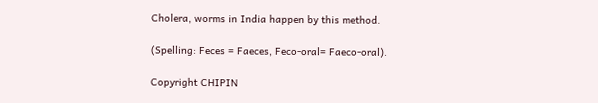Cholera, worms in India happen by this method.

(Spelling: Feces = Faeces, Feco-oral= Faeco-oral).

Copyright CHIPIN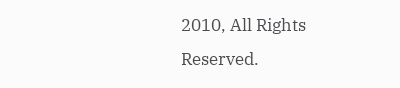2010, All Rights Reserved.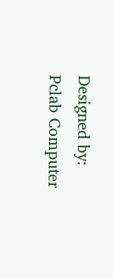Designed by: Pclab Computer